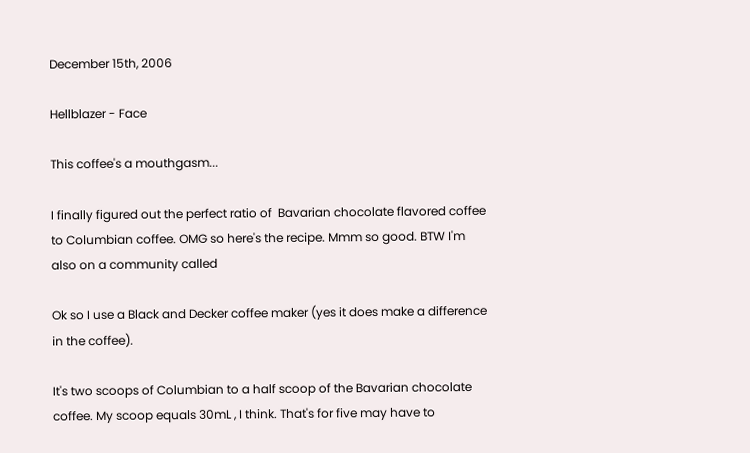December 15th, 2006

Hellblazer - Face

This coffee's a mouthgasm...

I finally figured out the perfect ratio of  Bavarian chocolate flavored coffee to Columbian coffee. OMG so here's the recipe. Mmm so good. BTW I'm also on a community called

Ok so I use a Black and Decker coffee maker (yes it does make a difference in the coffee).

It's two scoops of Columbian to a half scoop of the Bavarian chocolate coffee. My scoop equals 30mL , I think. That's for five may have to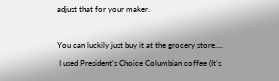adjust that for your maker.

You can luckily just buy it at the grocery store....
 I used President's Choice Columbian coffee (It's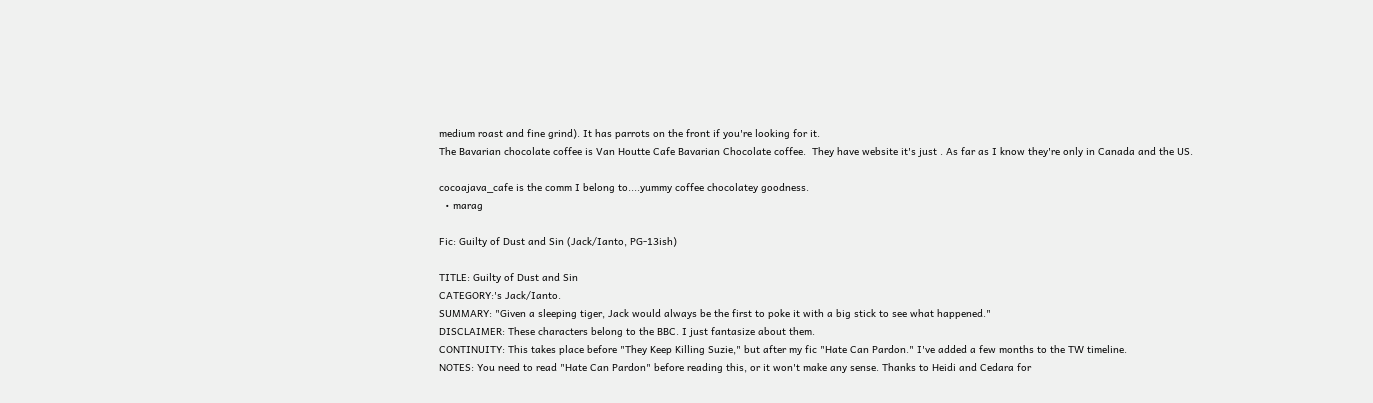medium roast and fine grind). It has parrots on the front if you're looking for it.
The Bavarian chocolate coffee is Van Houtte Cafe Bavarian Chocolate coffee.  They have website it's just . As far as I know they're only in Canada and the US.

cocoajava_cafe is the comm I belong to....yummy coffee chocolatey goodness.
  • marag

Fic: Guilty of Dust and Sin (Jack/Ianto, PG-13ish)

TITLE: Guilty of Dust and Sin
CATEGORY:'s Jack/Ianto.
SUMMARY: "Given a sleeping tiger, Jack would always be the first to poke it with a big stick to see what happened."
DISCLAIMER: These characters belong to the BBC. I just fantasize about them.
CONTINUITY: This takes place before "They Keep Killing Suzie," but after my fic "Hate Can Pardon." I've added a few months to the TW timeline.
NOTES: You need to read "Hate Can Pardon" before reading this, or it won't make any sense. Thanks to Heidi and Cedara for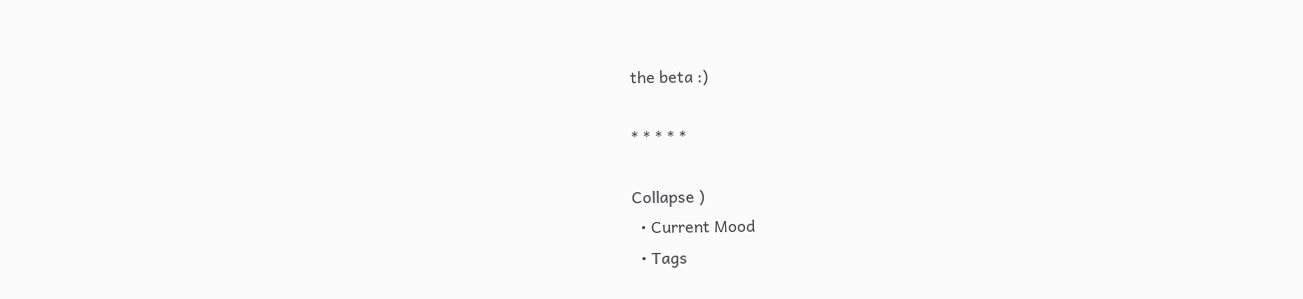the beta :)

* * * * *

Collapse )
  • Current Mood
  • Tags